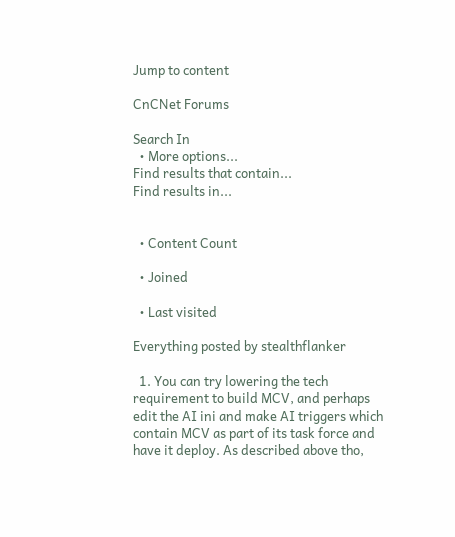Jump to content

CnCNet Forums

Search In
  • More options...
Find results that contain...
Find results in...


  • Content Count

  • Joined

  • Last visited

Everything posted by stealthflanker

  1. You can try lowering the tech requirement to build MCV, and perhaps edit the AI ini and make AI triggers which contain MCV as part of its task force and have it deploy. As described above tho,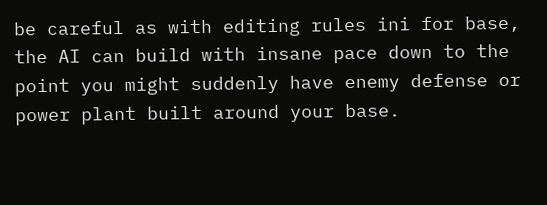be careful as with editing rules ini for base, the AI can build with insane pace down to the point you might suddenly have enemy defense or power plant built around your base.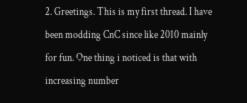2. Greetings. This is my first thread. I have been modding CnC since like 2010 mainly for fun. One thing i noticed is that with increasing number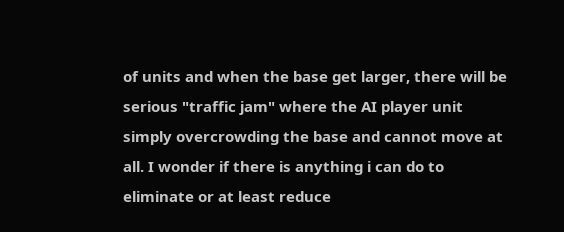of units and when the base get larger, there will be serious "traffic jam" where the AI player unit simply overcrowding the base and cannot move at all. I wonder if there is anything i can do to eliminate or at least reduce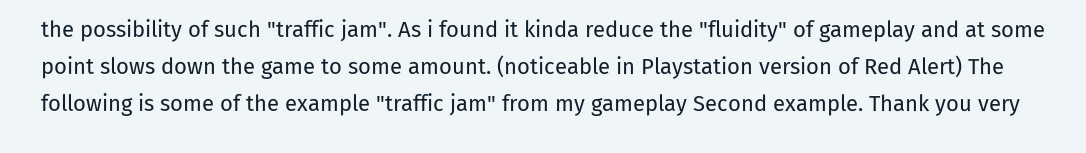the possibility of such "traffic jam". As i found it kinda reduce the "fluidity" of gameplay and at some point slows down the game to some amount. (noticeable in Playstation version of Red Alert) The following is some of the example "traffic jam" from my gameplay Second example. Thank you very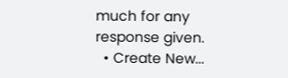much for any response given.
  • Create New...